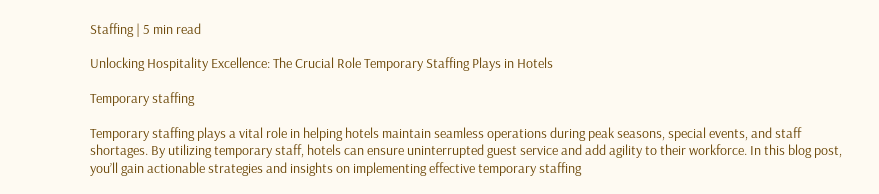Staffing | 5 min read

Unlocking Hospitality Excellence: The Crucial Role Temporary Staffing Plays in Hotels

Temporary staffing

Temporary staffing plays a vital role in helping hotels maintain seamless operations during peak seasons, special events, and staff shortages. By utilizing temporary staff, hotels can ensure uninterrupted guest service and add agility to their workforce. In this blog post, you’ll gain actionable strategies and insights on implementing effective temporary staffing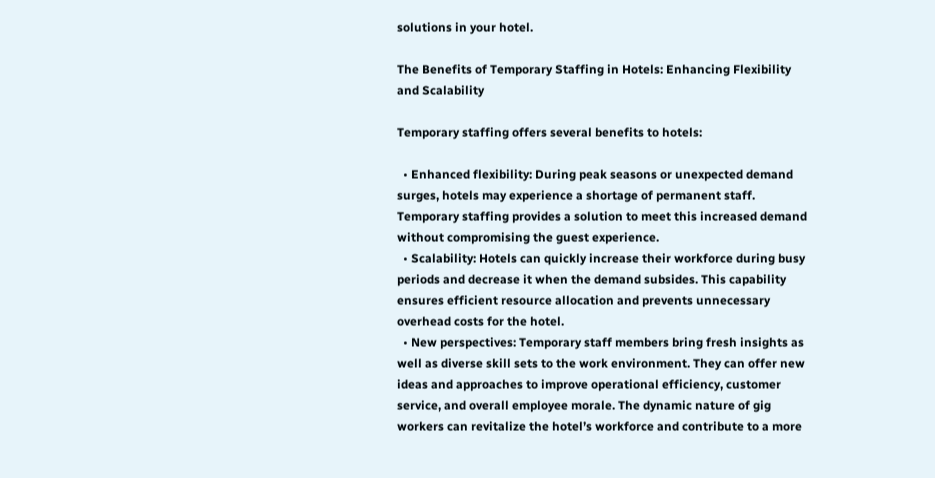solutions in your hotel.

The Benefits of Temporary Staffing in Hotels: Enhancing Flexibility and Scalability

Temporary staffing offers several benefits to hotels:

  • Enhanced flexibility: During peak seasons or unexpected demand surges, hotels may experience a shortage of permanent staff. Temporary staffing provides a solution to meet this increased demand without compromising the guest experience.
  • Scalability: Hotels can quickly increase their workforce during busy periods and decrease it when the demand subsides. This capability ensures efficient resource allocation and prevents unnecessary overhead costs for the hotel.
  • New perspectives: Temporary staff members bring fresh insights as well as diverse skill sets to the work environment. They can offer new ideas and approaches to improve operational efficiency, customer service, and overall employee morale. The dynamic nature of gig workers can revitalize the hotel’s workforce and contribute to a more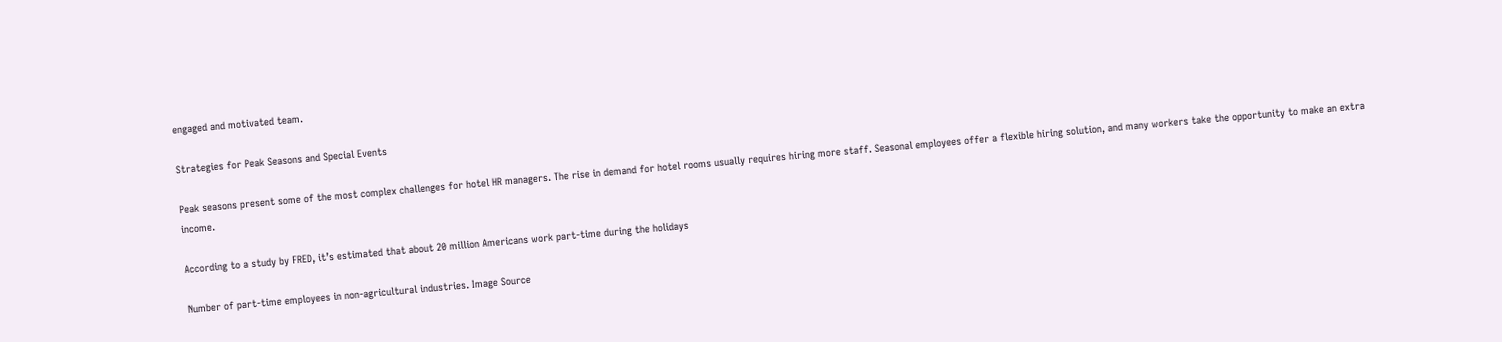engaged and motivated team.

Strategies for Peak Seasons and Special Events

Peak seasons present some of the most complex challenges for hotel HR managers. The rise in demand for hotel rooms usually requires hiring more staff. Seasonal employees offer a flexible hiring solution, and many workers take the opportunity to make an extra income.

According to a study by FRED, it’s estimated that about 20 million Americans work part-time during the holidays

Number of part-time employees in non-agricultural industries. Image Source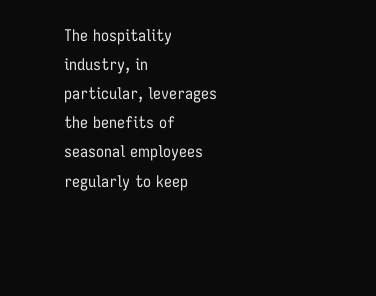The hospitality industry, in particular, leverages the benefits of seasonal employees regularly to keep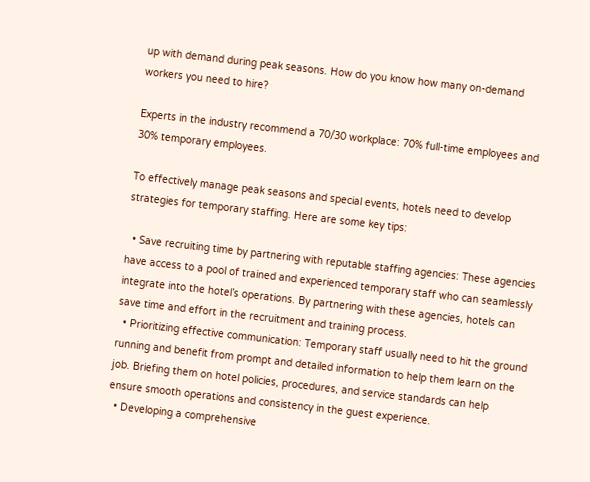up with demand during peak seasons. How do you know how many on-demand workers you need to hire?

Experts in the industry recommend a 70/30 workplace: 70% full-time employees and 30% temporary employees.

To effectively manage peak seasons and special events, hotels need to develop strategies for temporary staffing. Here are some key tips:

  • Save recruiting time by partnering with reputable staffing agencies: These agencies have access to a pool of trained and experienced temporary staff who can seamlessly integrate into the hotel’s operations. By partnering with these agencies, hotels can save time and effort in the recruitment and training process.
  • Prioritizing effective communication: Temporary staff usually need to hit the ground running and benefit from prompt and detailed information to help them learn on the job. Briefing them on hotel policies, procedures, and service standards can help ensure smooth operations and consistency in the guest experience.
  • Developing a comprehensive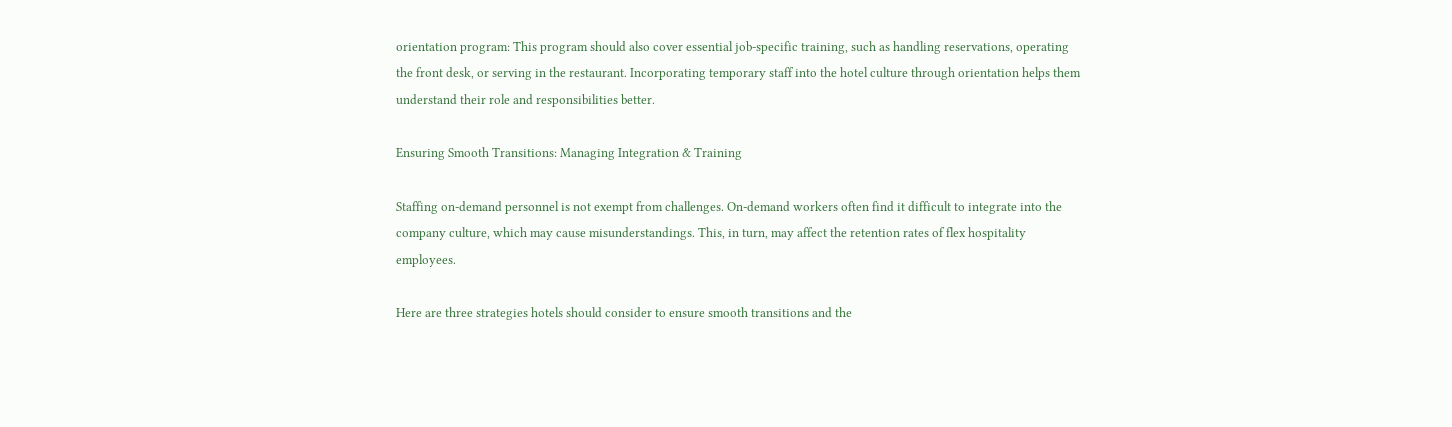orientation program: This program should also cover essential job-specific training, such as handling reservations, operating the front desk, or serving in the restaurant. Incorporating temporary staff into the hotel culture through orientation helps them understand their role and responsibilities better.

Ensuring Smooth Transitions: Managing Integration & Training

Staffing on-demand personnel is not exempt from challenges. On-demand workers often find it difficult to integrate into the company culture, which may cause misunderstandings. This, in turn, may affect the retention rates of flex hospitality employees.

Here are three strategies hotels should consider to ensure smooth transitions and the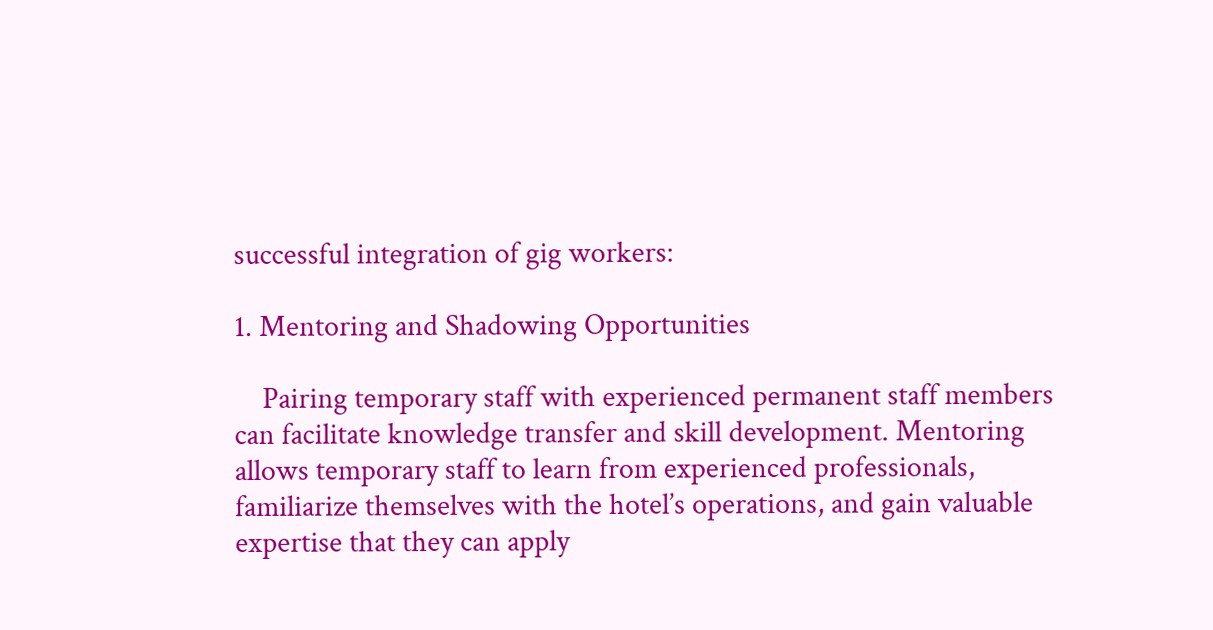successful integration of gig workers:

1. Mentoring and Shadowing Opportunities

    Pairing temporary staff with experienced permanent staff members can facilitate knowledge transfer and skill development. Mentoring allows temporary staff to learn from experienced professionals, familiarize themselves with the hotel’s operations, and gain valuable expertise that they can apply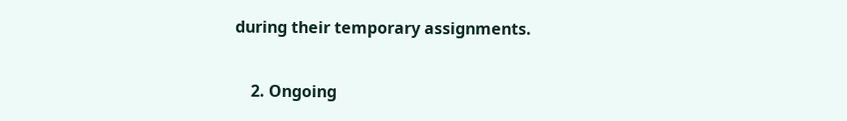during their temporary assignments.

    2. Ongoing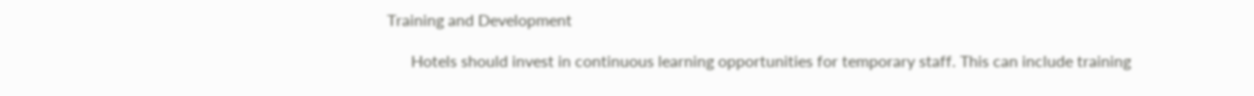Training and Development

      Hotels should invest in continuous learning opportunities for temporary staff. This can include training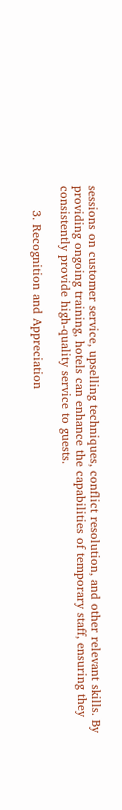sessions on customer service, upselling techniques, conflict resolution, and other relevant skills. By providing ongoing training, hotels can enhance the capabilities of temporary staff, ensuring they consistently provide high-quality service to guests.

      3. Recognition and Appreciation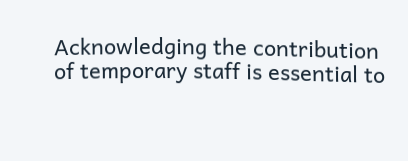Acknowledging the contribution of temporary staff is essential to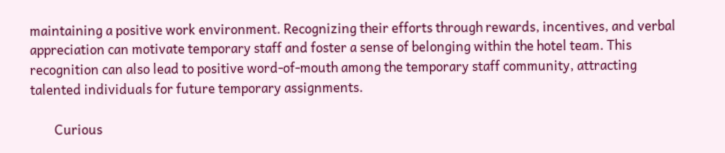maintaining a positive work environment. Recognizing their efforts through rewards, incentives, and verbal appreciation can motivate temporary staff and foster a sense of belonging within the hotel team. This recognition can also lead to positive word-of-mouth among the temporary staff community, attracting talented individuals for future temporary assignments.

        Curious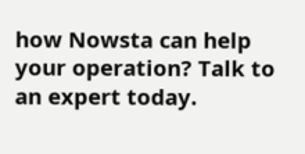how Nowsta can help your operation? Talk to an expert today.